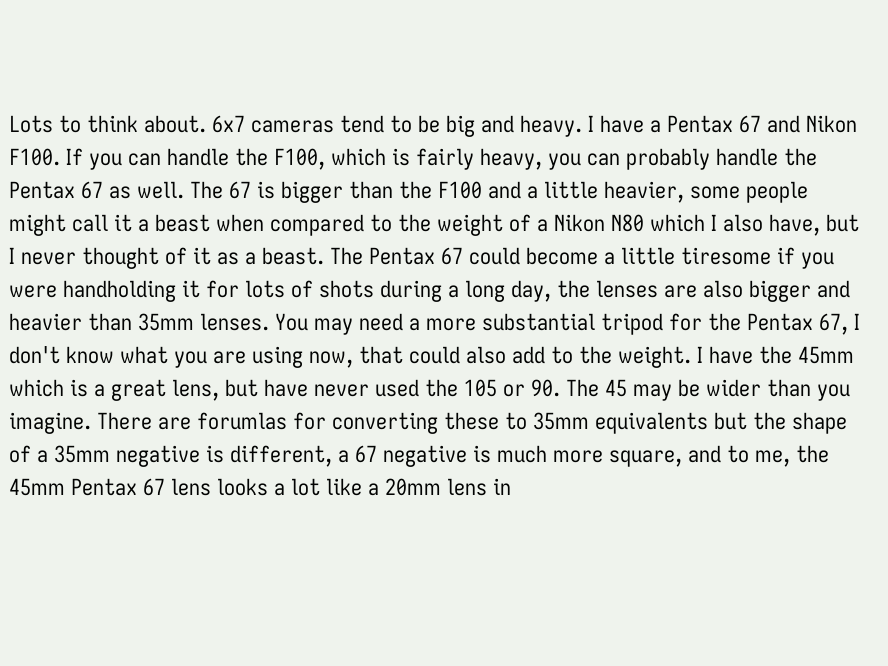Lots to think about. 6x7 cameras tend to be big and heavy. I have a Pentax 67 and Nikon F100. If you can handle the F100, which is fairly heavy, you can probably handle the Pentax 67 as well. The 67 is bigger than the F100 and a little heavier, some people might call it a beast when compared to the weight of a Nikon N80 which I also have, but I never thought of it as a beast. The Pentax 67 could become a little tiresome if you were handholding it for lots of shots during a long day, the lenses are also bigger and heavier than 35mm lenses. You may need a more substantial tripod for the Pentax 67, I don't know what you are using now, that could also add to the weight. I have the 45mm which is a great lens, but have never used the 105 or 90. The 45 may be wider than you imagine. There are forumlas for converting these to 35mm equivalents but the shape of a 35mm negative is different, a 67 negative is much more square, and to me, the 45mm Pentax 67 lens looks a lot like a 20mm lens in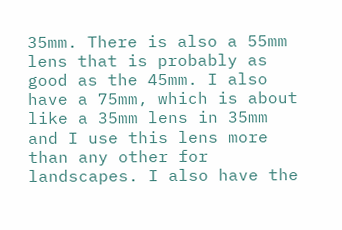35mm. There is also a 55mm lens that is probably as good as the 45mm. I also have a 75mm, which is about like a 35mm lens in 35mm and I use this lens more than any other for landscapes. I also have the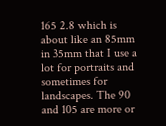165 2.8 which is about like an 85mm in 35mm that I use a lot for portraits and sometimes for landscapes. The 90 and 105 are more or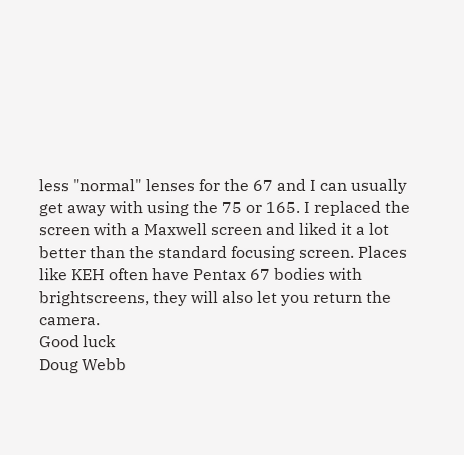less "normal" lenses for the 67 and I can usually get away with using the 75 or 165. I replaced the screen with a Maxwell screen and liked it a lot better than the standard focusing screen. Places like KEH often have Pentax 67 bodies with brightscreens, they will also let you return the camera.
Good luck
Doug Webb